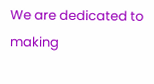We are dedicated to making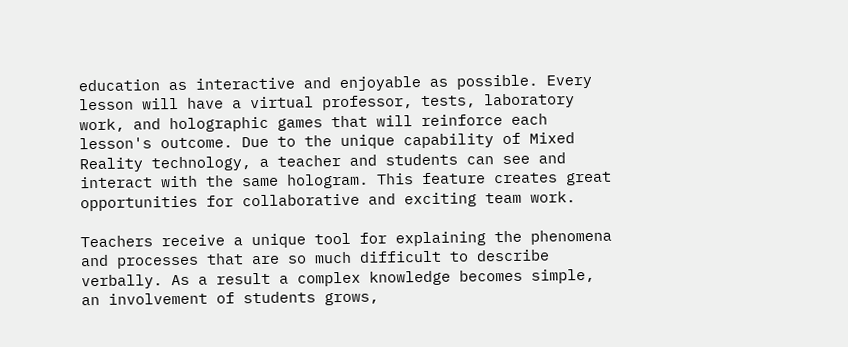education as interactive and enjoyable as possible. Every lesson will have a virtual professor, tests, laboratory work, and holographic games that will reinforce each lesson's outcome. Due to the unique capability of Mixed Reality technology, a teacher and students can see and interact with the same hologram. This feature creates great opportunities for collaborative and exciting team work.

Teachers receive a unique tool for explaining the phenomena and processes that are so much difficult to describe verbally. As a result a complex knowledge becomes simple, an involvement of students grows,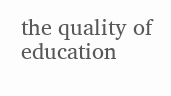the quality of education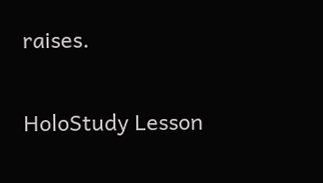raises.

HoloStudy Lesson